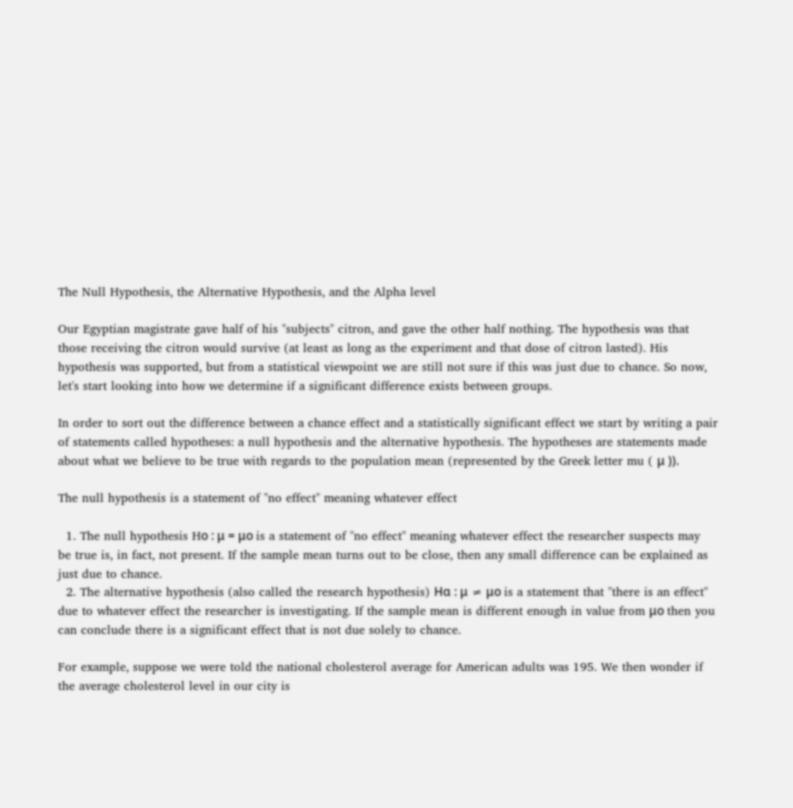The Null Hypothesis, the Alternative Hypothesis, and the Alpha level

Our Egyptian magistrate gave half of his "subjects" citron, and gave the other half nothing. The hypothesis was that those receiving the citron would survive (at least as long as the experiment and that dose of citron lasted). His hypothesis was supported, but from a statistical viewpoint we are still not sure if this was just due to chance. So now, let's start looking into how we determine if a significant difference exists between groups.

In order to sort out the difference between a chance effect and a statistically significant effect we start by writing a pair of statements called hypotheses: a null hypothesis and the alternative hypothesis. The hypotheses are statements made about what we believe to be true with regards to the population mean (represented by the Greek letter mu ( μ )).

The null hypothesis is a statement of "no effect" meaning whatever effect

  1. The null hypothesis Hο : μ = μο is a statement of "no effect" meaning whatever effect the researcher suspects may be true is, in fact, not present. If the sample mean turns out to be close, then any small difference can be explained as just due to chance.
  2. The alternative hypothesis (also called the research hypothesis) Hα : μ ≠ μο is a statement that "there is an effect" due to whatever effect the researcher is investigating. If the sample mean is different enough in value from μο then you can conclude there is a significant effect that is not due solely to chance.

For example, suppose we were told the national cholesterol average for American adults was 195. We then wonder if the average cholesterol level in our city is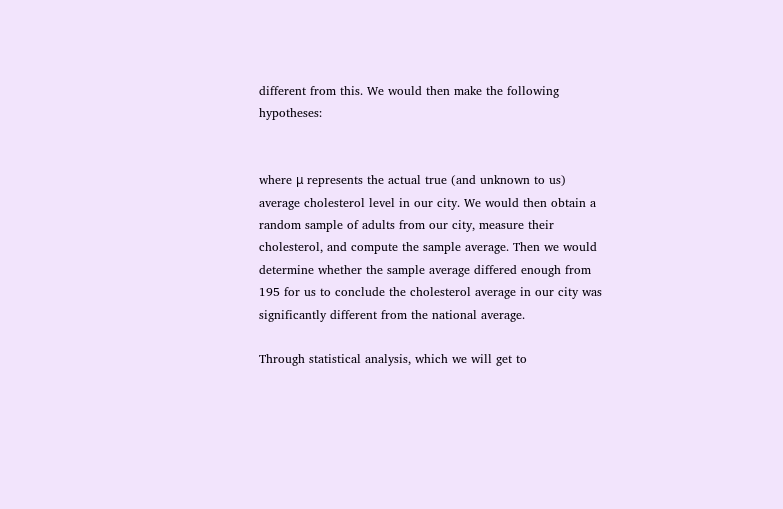different from this. We would then make the following hypotheses:


where μ represents the actual true (and unknown to us) average cholesterol level in our city. We would then obtain a random sample of adults from our city, measure their cholesterol, and compute the sample average. Then we would determine whether the sample average differed enough from 195 for us to conclude the cholesterol average in our city was significantly different from the national average.

Through statistical analysis, which we will get to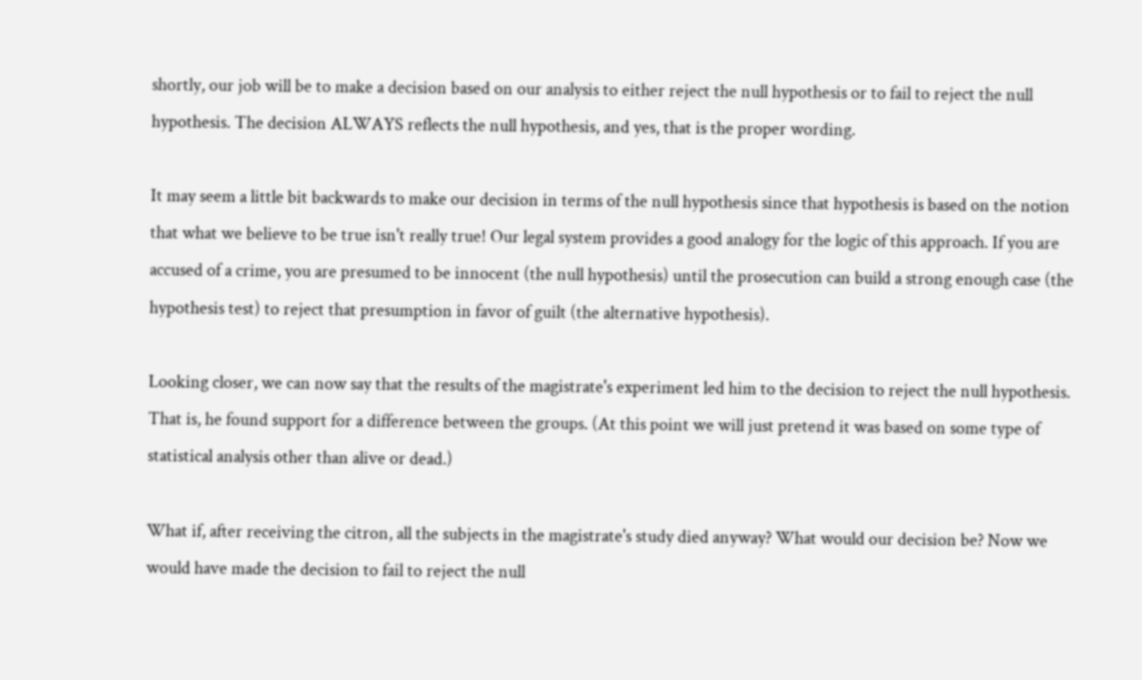shortly, our job will be to make a decision based on our analysis to either reject the null hypothesis or to fail to reject the null hypothesis. The decision ALWAYS reflects the null hypothesis, and yes, that is the proper wording.

It may seem a little bit backwards to make our decision in terms of the null hypothesis since that hypothesis is based on the notion that what we believe to be true isn't really true! Our legal system provides a good analogy for the logic of this approach. If you are accused of a crime, you are presumed to be innocent (the null hypothesis) until the prosecution can build a strong enough case (the hypothesis test) to reject that presumption in favor of guilt (the alternative hypothesis).

Looking closer, we can now say that the results of the magistrate's experiment led him to the decision to reject the null hypothesis. That is, he found support for a difference between the groups. (At this point we will just pretend it was based on some type of statistical analysis other than alive or dead.)

What if, after receiving the citron, all the subjects in the magistrate's study died anyway? What would our decision be? Now we would have made the decision to fail to reject the null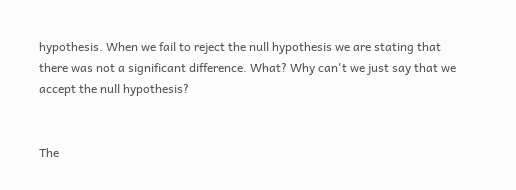hypothesis. When we fail to reject the null hypothesis we are stating that there was not a significant difference. What? Why can't we just say that we accept the null hypothesis?


The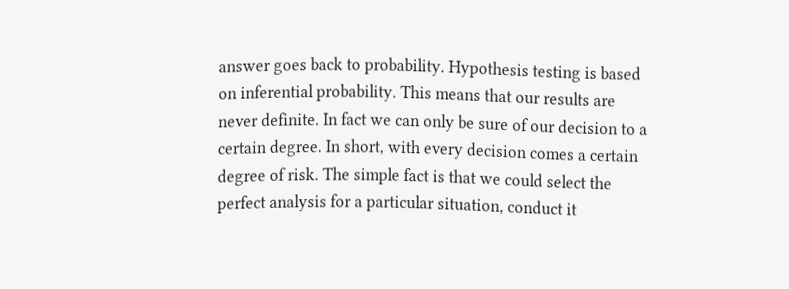answer goes back to probability. Hypothesis testing is based on inferential probability. This means that our results are never definite. In fact we can only be sure of our decision to a certain degree. In short, with every decision comes a certain degree of risk. The simple fact is that we could select the perfect analysis for a particular situation, conduct it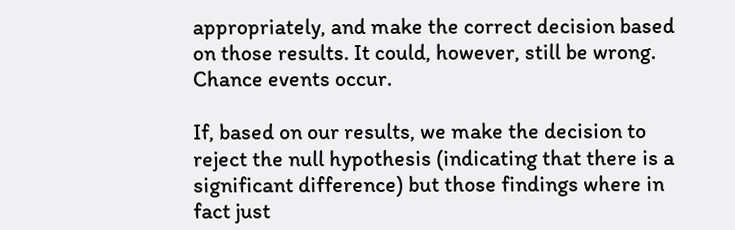appropriately, and make the correct decision based on those results. It could, however, still be wrong. Chance events occur.

If, based on our results, we make the decision to reject the null hypothesis (indicating that there is a significant difference) but those findings where in fact just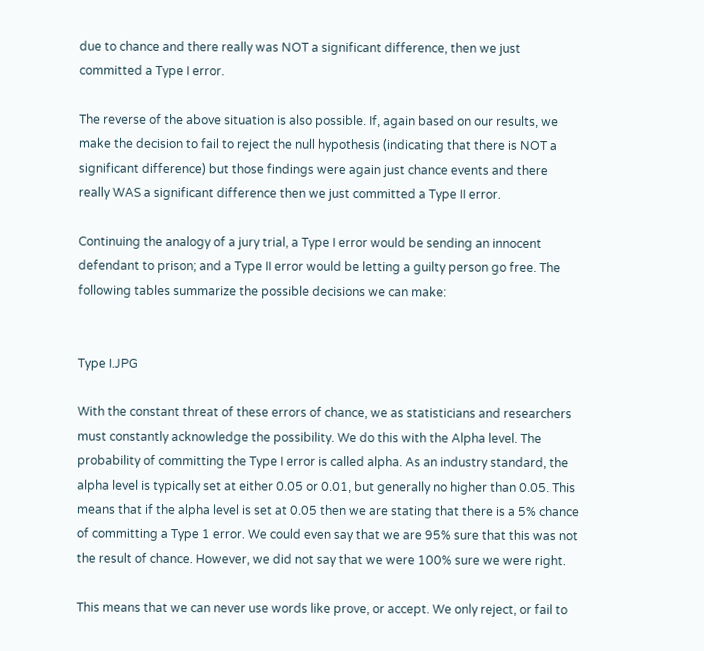due to chance and there really was NOT a significant difference, then we just committed a Type I error.

The reverse of the above situation is also possible. If, again based on our results, we make the decision to fail to reject the null hypothesis (indicating that there is NOT a significant difference) but those findings were again just chance events and there really WAS a significant difference then we just committed a Type II error.

Continuing the analogy of a jury trial, a Type I error would be sending an innocent defendant to prison; and a Type II error would be letting a guilty person go free. The following tables summarize the possible decisions we can make:


Type I.JPG

With the constant threat of these errors of chance, we as statisticians and researchers must constantly acknowledge the possibility. We do this with the Alpha level. The probability of committing the Type I error is called alpha. As an industry standard, the alpha level is typically set at either 0.05 or 0.01, but generally no higher than 0.05. This means that if the alpha level is set at 0.05 then we are stating that there is a 5% chance of committing a Type 1 error. We could even say that we are 95% sure that this was not the result of chance. However, we did not say that we were 100% sure we were right.

This means that we can never use words like prove, or accept. We only reject, or fail to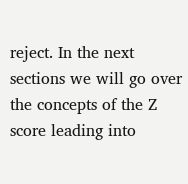reject. In the next sections we will go over the concepts of the Z score leading into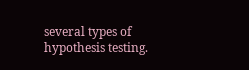several types of hypothesis testing.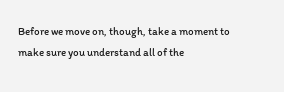Before we move on, though, take a moment to make sure you understand all of the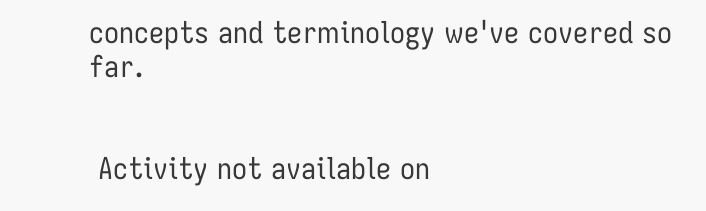concepts and terminology we've covered so far.


 Activity not available on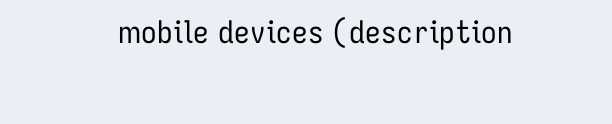mobile devices (description